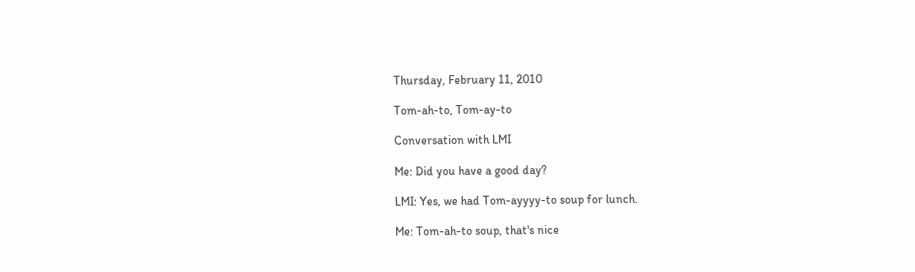Thursday, February 11, 2010

Tom-ah-to, Tom-ay-to

Conversation with LMI

Me: Did you have a good day?

LMI: Yes, we had Tom-ayyyy-to soup for lunch.

Me: Tom-ah-to soup, that's nice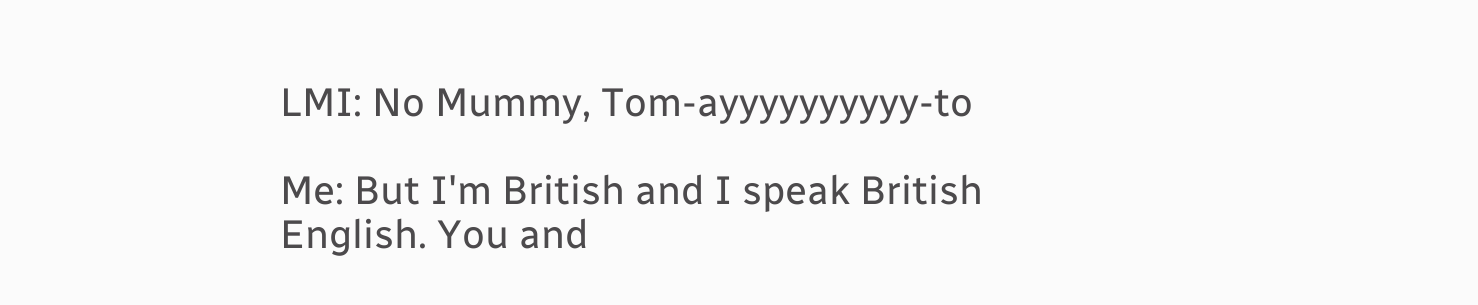LMI: No Mummy, Tom-ayyyyyyyyyy-to

Me: But I'm British and I speak British English. You and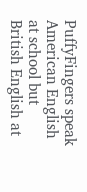PuffyFingers speak American English at school but British English at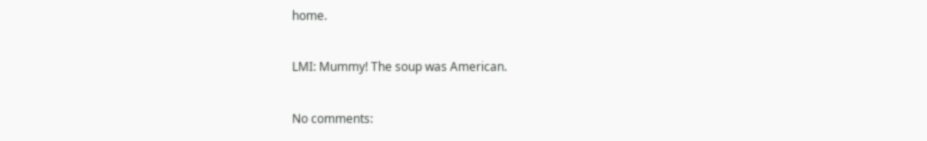home.

LMI: Mummy! The soup was American.

No comments: